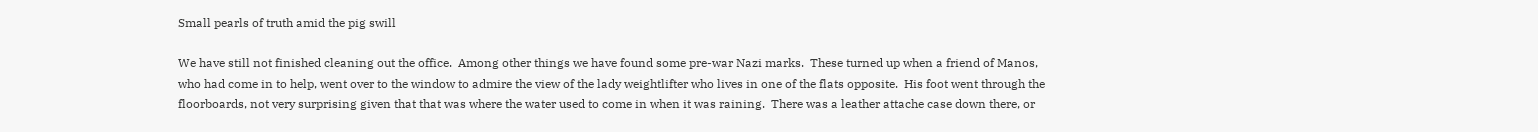Small pearls of truth amid the pig swill

We have still not finished cleaning out the office.  Among other things we have found some pre-war Nazi marks.  These turned up when a friend of Manos, who had come in to help, went over to the window to admire the view of the lady weightlifter who lives in one of the flats opposite.  His foot went through the floorboards, not very surprising given that that was where the water used to come in when it was raining.  There was a leather attache case down there, or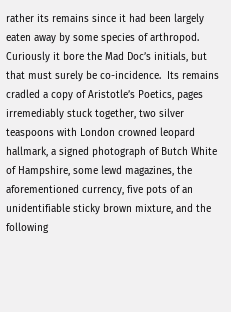rather its remains since it had been largely eaten away by some species of arthropod.  Curiously it bore the Mad Doc’s initials, but that must surely be co-incidence.  Its remains cradled a copy of Aristotle’s Poetics, pages irremediably stuck together, two silver teaspoons with London crowned leopard hallmark, a signed photograph of Butch White of Hampshire, some lewd magazines, the aforementioned currency, five pots of an unidentifiable sticky brown mixture, and the following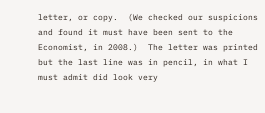letter, or copy.  (We checked our suspicions and found it must have been sent to the Economist, in 2008.)  The letter was printed but the last line was in pencil, in what I must admit did look very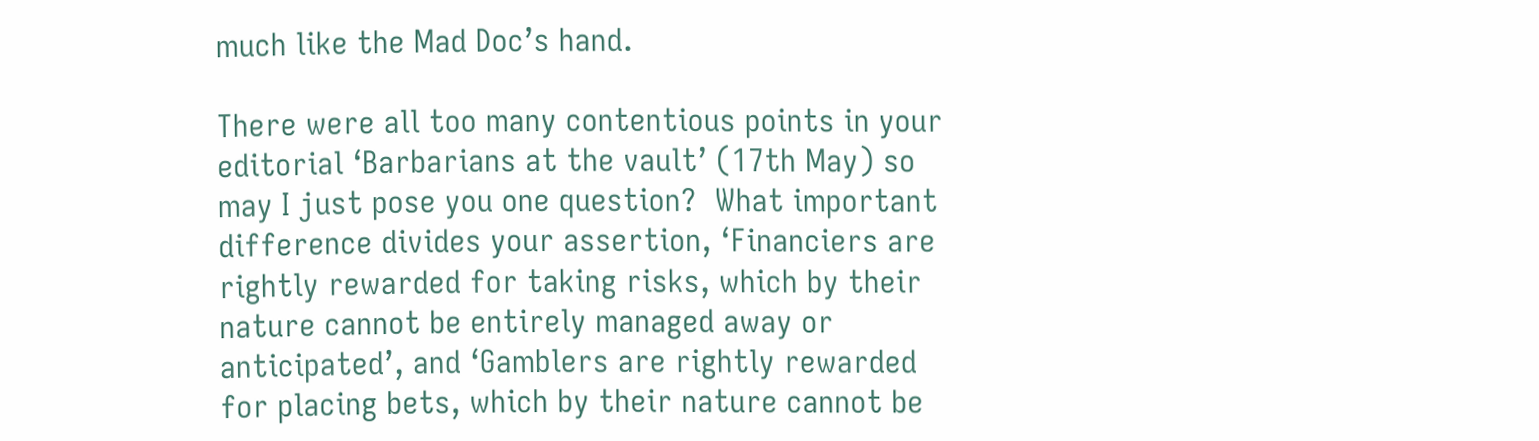much like the Mad Doc’s hand.

There were all too many contentious points in your editorial ‘Barbarians at the vault’ (17th May) so may I just pose you one question?  What important difference divides your assertion, ‘Financiers are rightly rewarded for taking risks, which by their nature cannot be entirely managed away or anticipated’, and ‘Gamblers are rightly rewarded for placing bets, which by their nature cannot be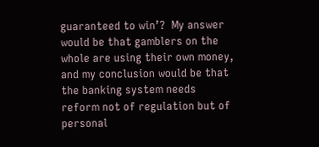guaranteed to win’?  My answer would be that gamblers on the whole are using their own money, and my conclusion would be that the banking system needs reform not of regulation but of personal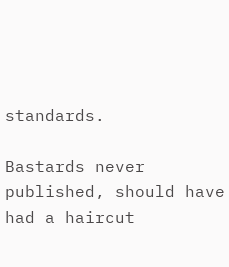standards.

Bastards never published, should have had a haircut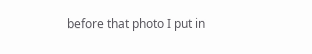before that photo I put in